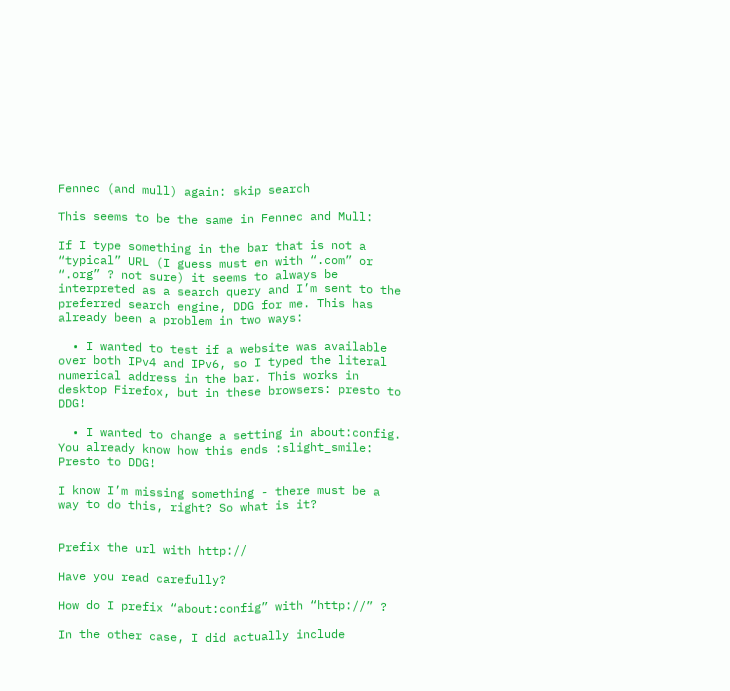Fennec (and mull) again: skip search

This seems to be the same in Fennec and Mull:

If I type something in the bar that is not a “typical” URL (I guess must en with “.com” or “.org” ? not sure) it seems to always be interpreted as a search query and I’m sent to the preferred search engine, DDG for me. This has already been a problem in two ways:

  • I wanted to test if a website was available over both IPv4 and IPv6, so I typed the literal numerical address in the bar. This works in desktop Firefox, but in these browsers: presto to DDG!

  • I wanted to change a setting in about:config. You already know how this ends :slight_smile: Presto to DDG!

I know I’m missing something - there must be a way to do this, right? So what is it?


Prefix the url with http://

Have you read carefully?

How do I prefix “about:config” with “http://” ?

In the other case, I did actually include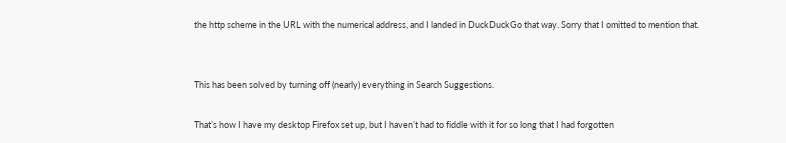the http scheme in the URL with the numerical address, and I landed in DuckDuckGo that way. Sorry that I omitted to mention that.


This has been solved by turning off (nearly) everything in Search Suggestions.

That’s how I have my desktop Firefox set up, but I haven’t had to fiddle with it for so long that I had forgotten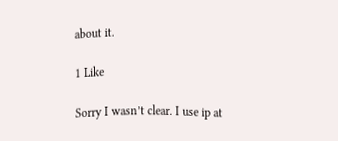about it.

1 Like

Sorry I wasn’t clear. I use ip at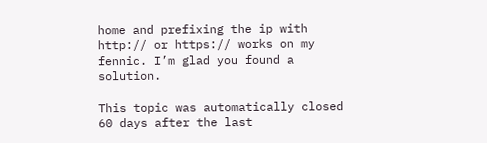home and prefixing the ip with http:// or https:// works on my fennic. I’m glad you found a solution.

This topic was automatically closed 60 days after the last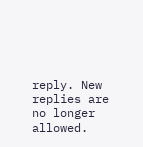reply. New replies are no longer allowed.